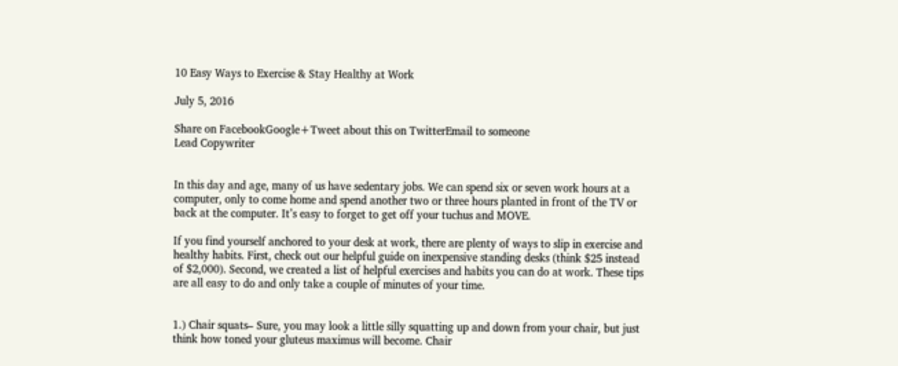10 Easy Ways to Exercise & Stay Healthy at Work

July 5, 2016

Share on FacebookGoogle+Tweet about this on TwitterEmail to someone
Lead Copywriter


In this day and age, many of us have sedentary jobs. We can spend six or seven work hours at a computer, only to come home and spend another two or three hours planted in front of the TV or back at the computer. It’s easy to forget to get off your tuchus and MOVE.

If you find yourself anchored to your desk at work, there are plenty of ways to slip in exercise and healthy habits. First, check out our helpful guide on inexpensive standing desks (think $25 instead of $2,000). Second, we created a list of helpful exercises and habits you can do at work. These tips are all easy to do and only take a couple of minutes of your time.


1.) Chair squats– Sure, you may look a little silly squatting up and down from your chair, but just think how toned your gluteus maximus will become. Chair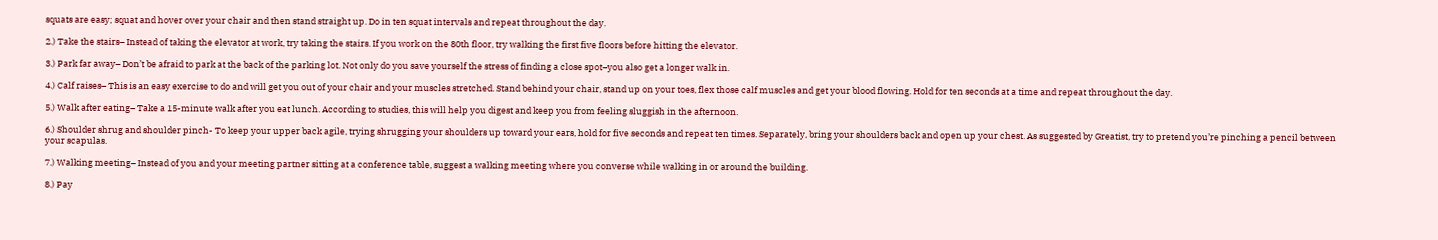squats are easy; squat and hover over your chair and then stand straight up. Do in ten squat intervals and repeat throughout the day.

2.) Take the stairs– Instead of taking the elevator at work, try taking the stairs. If you work on the 80th floor, try walking the first five floors before hitting the elevator.

3.) Park far away– Don’t be afraid to park at the back of the parking lot. Not only do you save yourself the stress of finding a close spot–you also get a longer walk in.

4.) Calf raises– This is an easy exercise to do and will get you out of your chair and your muscles stretched. Stand behind your chair, stand up on your toes, flex those calf muscles and get your blood flowing. Hold for ten seconds at a time and repeat throughout the day.

5.) Walk after eating– Take a 15-minute walk after you eat lunch. According to studies, this will help you digest and keep you from feeling sluggish in the afternoon.

6.) Shoulder shrug and shoulder pinch- To keep your upper back agile, trying shrugging your shoulders up toward your ears, hold for five seconds and repeat ten times. Separately, bring your shoulders back and open up your chest. As suggested by Greatist, try to pretend you’re pinching a pencil between your scapulas.

7.) Walking meeting– Instead of you and your meeting partner sitting at a conference table, suggest a walking meeting where you converse while walking in or around the building.

8.) Pay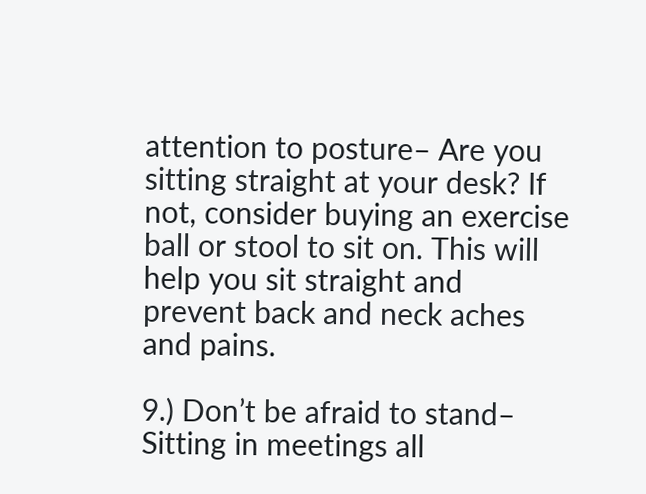attention to posture– Are you sitting straight at your desk? If not, consider buying an exercise ball or stool to sit on. This will help you sit straight and prevent back and neck aches and pains.

9.) Don’t be afraid to stand– Sitting in meetings all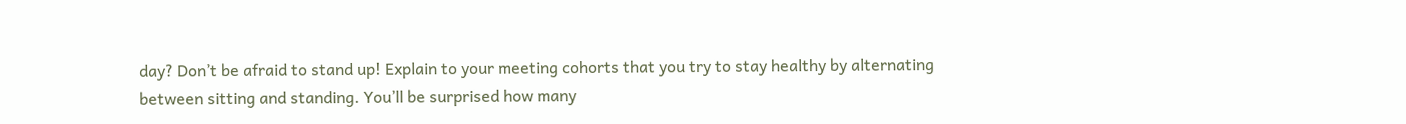day? Don’t be afraid to stand up! Explain to your meeting cohorts that you try to stay healthy by alternating between sitting and standing. You’ll be surprised how many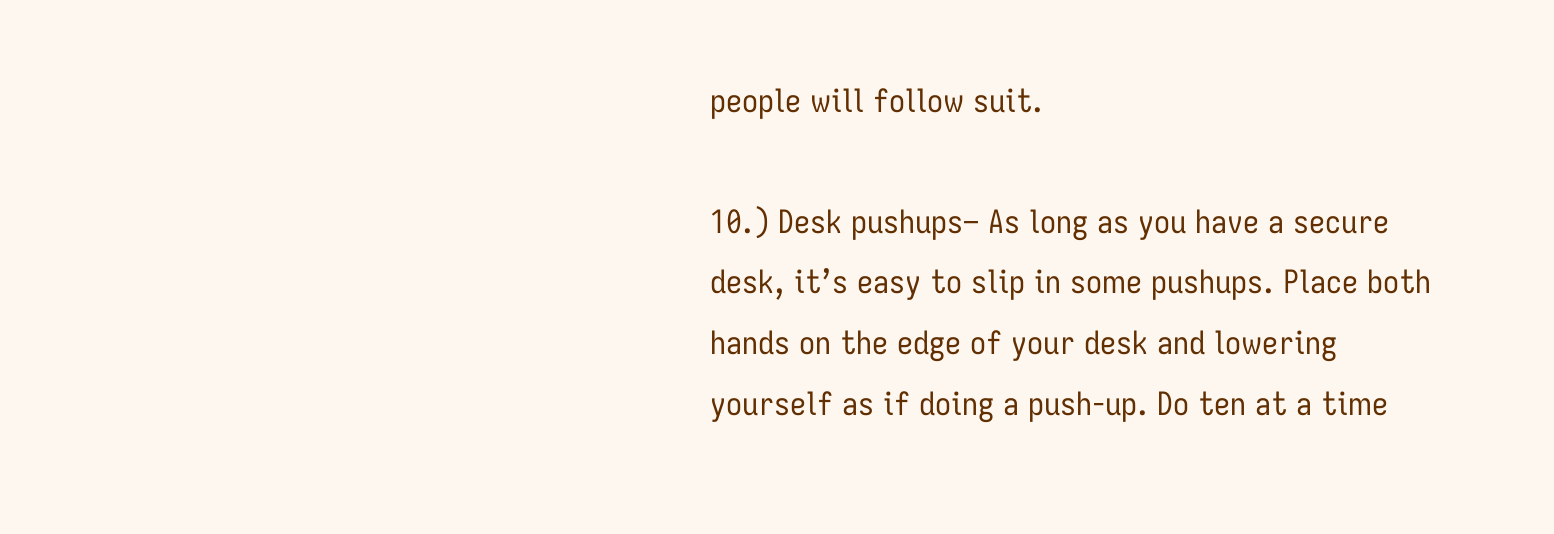people will follow suit.

10.) Desk pushups– As long as you have a secure desk, it’s easy to slip in some pushups. Place both hands on the edge of your desk and lowering yourself as if doing a push-up. Do ten at a time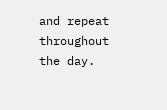and repeat throughout the day.